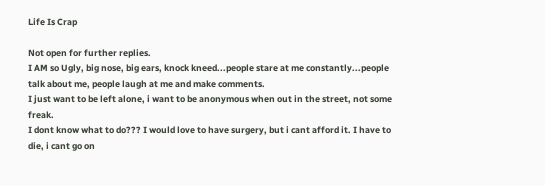Life Is Crap

Not open for further replies.
I AM so Ugly, big nose, big ears, knock kneed...people stare at me constantly...people talk about me, people laugh at me and make comments.
I just want to be left alone, i want to be anonymous when out in the street, not some freak.
I dont know what to do??? I would love to have surgery, but i cant afford it. I have to die, i cant go on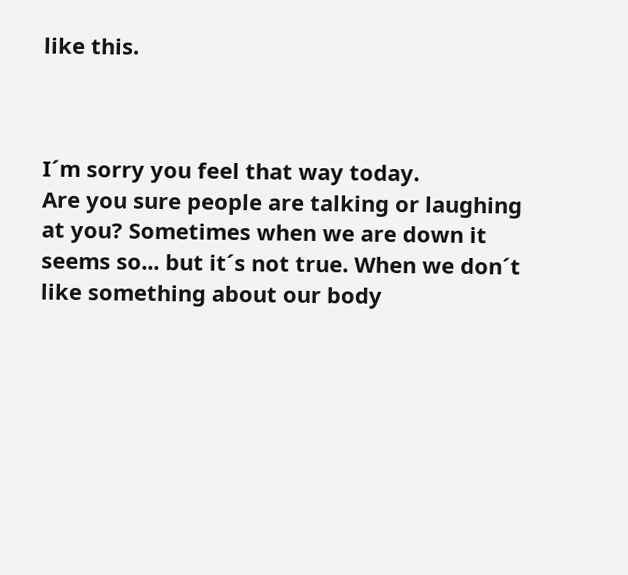like this.



I´m sorry you feel that way today.
Are you sure people are talking or laughing at you? Sometimes when we are down it seems so... but it´s not true. When we don´t like something about our body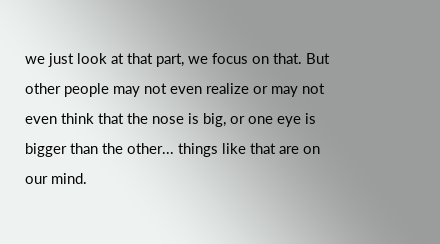we just look at that part, we focus on that. But other people may not even realize or may not even think that the nose is big, or one eye is bigger than the other... things like that are on our mind.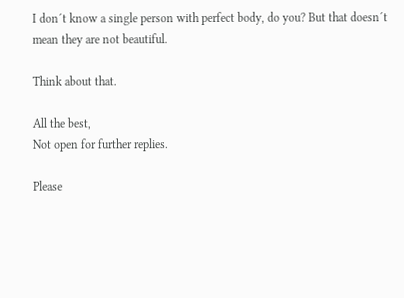I don´t know a single person with perfect body, do you? But that doesn´t mean they are not beautiful.

Think about that.

All the best,
Not open for further replies.

Please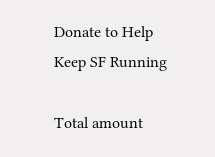Donate to Help Keep SF Running

Total amount